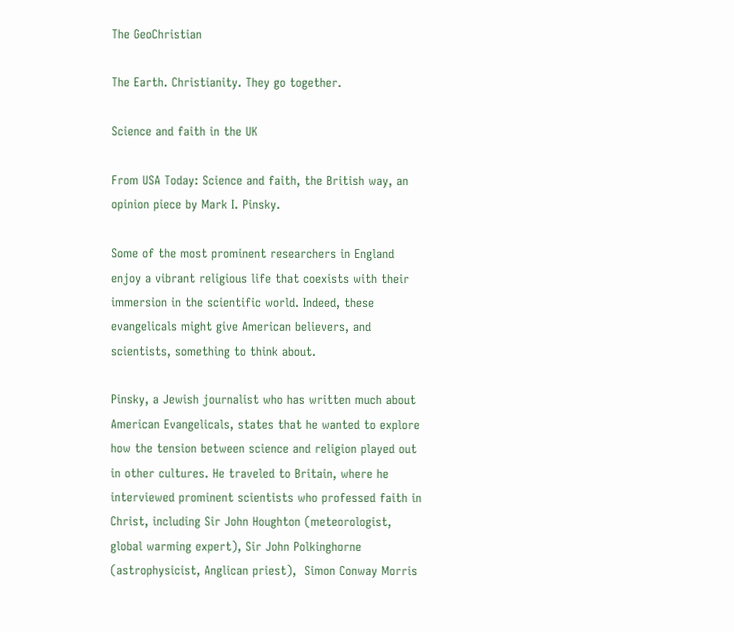The GeoChristian

The Earth. Christianity. They go together.

Science and faith in the UK

From USA Today: Science and faith, the British way, an opinion piece by Mark I. Pinsky.

Some of the most prominent researchers in England enjoy a vibrant religious life that coexists with their immersion in the scientific world. Indeed, these evangelicals might give American believers, and scientists, something to think about.

Pinsky, a Jewish journalist who has written much about American Evangelicals, states that he wanted to explore how the tension between science and religion played out in other cultures. He traveled to Britain, where he interviewed prominent scientists who professed faith in Christ, including Sir John Houghton (meteorologist, global warming expert), Sir John Polkinghorne (astrophysicist, Anglican priest),  Simon Conway Morris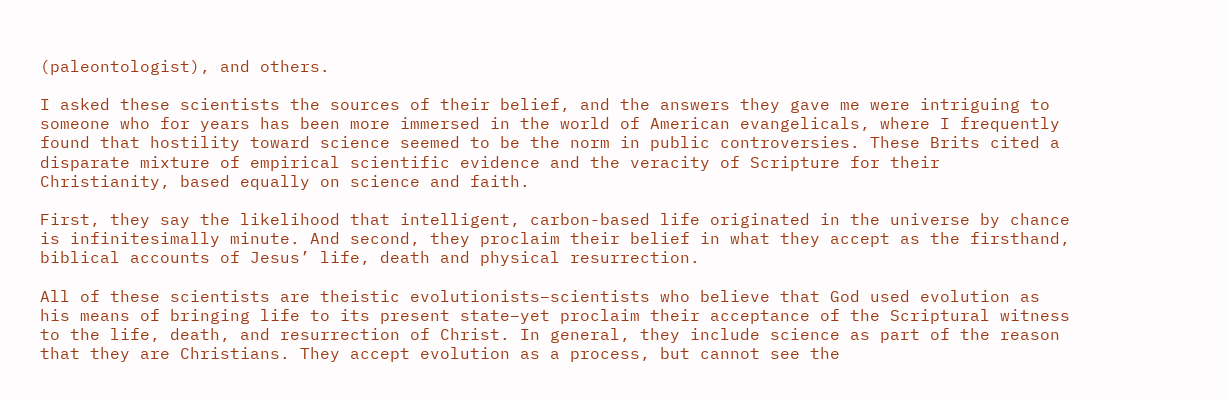(paleontologist), and others.

I asked these scientists the sources of their belief, and the answers they gave me were intriguing to someone who for years has been more immersed in the world of American evangelicals, where I frequently found that hostility toward science seemed to be the norm in public controversies. These Brits cited a disparate mixture of empirical scientific evidence and the veracity of Scripture for their Christianity, based equally on science and faith.

First, they say the likelihood that intelligent, carbon-based life originated in the universe by chance is infinitesimally minute. And second, they proclaim their belief in what they accept as the firsthand, biblical accounts of Jesus’ life, death and physical resurrection.

All of these scientists are theistic evolutionists–scientists who believe that God used evolution as his means of bringing life to its present state–yet proclaim their acceptance of the Scriptural witness to the life, death, and resurrection of Christ. In general, they include science as part of the reason that they are Christians. They accept evolution as a process, but cannot see the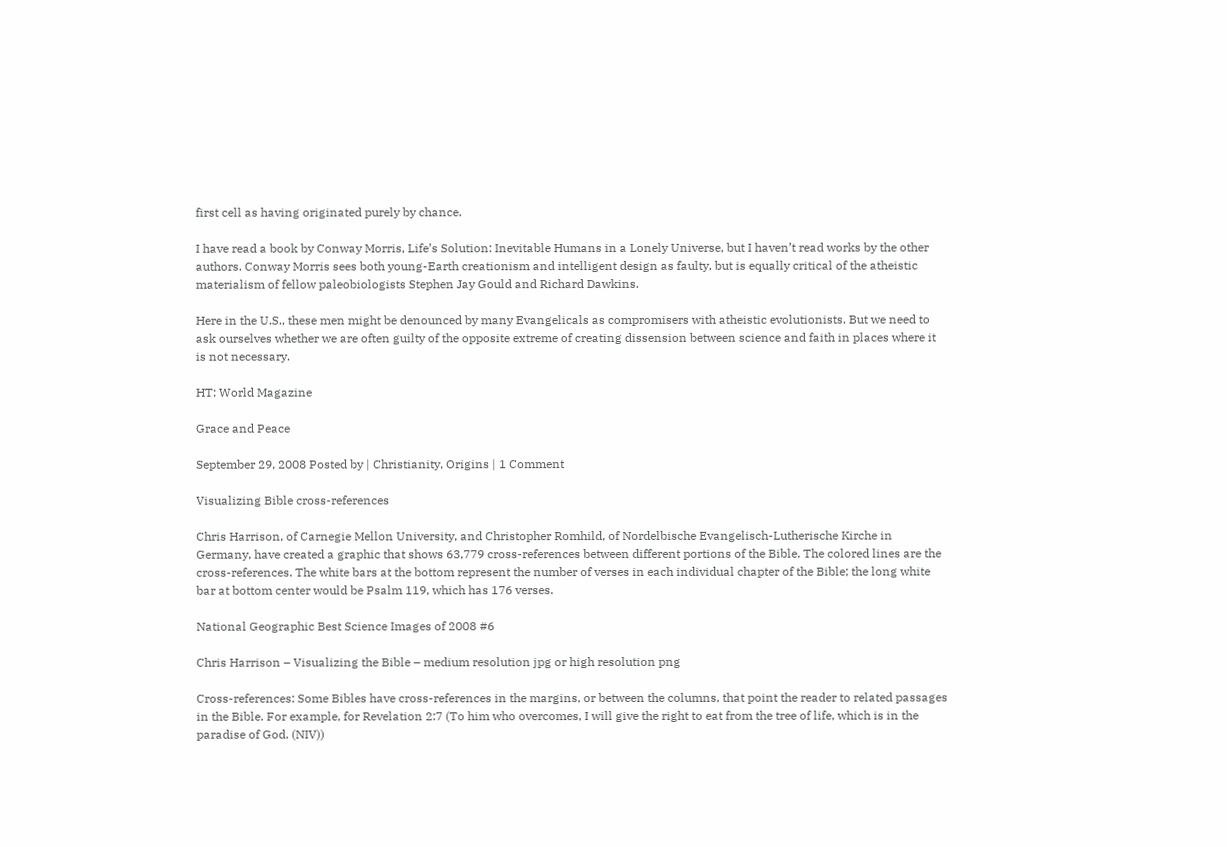first cell as having originated purely by chance.

I have read a book by Conway Morris, Life’s Solution: Inevitable Humans in a Lonely Universe, but I haven’t read works by the other authors. Conway Morris sees both young-Earth creationism and intelligent design as faulty, but is equally critical of the atheistic materialism of fellow paleobiologists Stephen Jay Gould and Richard Dawkins.

Here in the U.S., these men might be denounced by many Evangelicals as compromisers with atheistic evolutionists. But we need to ask ourselves whether we are often guilty of the opposite extreme of creating dissension between science and faith in places where it is not necessary.

HT: World Magazine

Grace and Peace

September 29, 2008 Posted by | Christianity, Origins | 1 Comment

Visualizing Bible cross-references

Chris Harrison, of Carnegie Mellon University, and Christopher Romhild, of Nordelbische Evangelisch-Lutherische Kirche in Germany, have created a graphic that shows 63,779 cross-references between different portions of the Bible. The colored lines are the cross-references. The white bars at the bottom represent the number of verses in each individual chapter of the Bible; the long white bar at bottom center would be Psalm 119, which has 176 verses.

National Geographic Best Science Images of 2008 #6

Chris Harrison – Visualizing the Bible – medium resolution jpg or high resolution png

Cross-references: Some Bibles have cross-references in the margins, or between the columns, that point the reader to related passages in the Bible. For example, for Revelation 2:7 (To him who overcomes, I will give the right to eat from the tree of life, which is in the paradise of God. (NIV))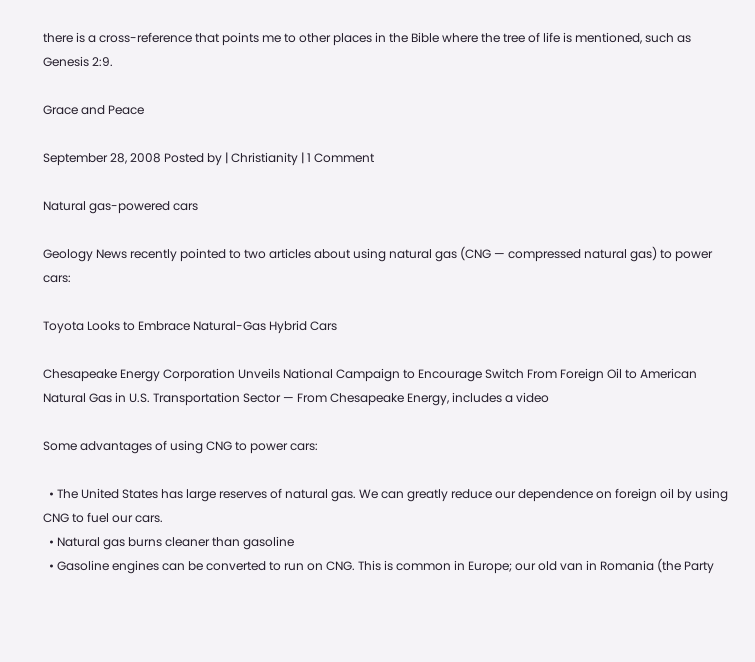there is a cross-reference that points me to other places in the Bible where the tree of life is mentioned, such as Genesis 2:9.

Grace and Peace

September 28, 2008 Posted by | Christianity | 1 Comment

Natural gas-powered cars

Geology News recently pointed to two articles about using natural gas (CNG — compressed natural gas) to power cars:

Toyota Looks to Embrace Natural-Gas Hybrid Cars

Chesapeake Energy Corporation Unveils National Campaign to Encourage Switch From Foreign Oil to American Natural Gas in U.S. Transportation Sector — From Chesapeake Energy, includes a video

Some advantages of using CNG to power cars:

  • The United States has large reserves of natural gas. We can greatly reduce our dependence on foreign oil by using CNG to fuel our cars.
  • Natural gas burns cleaner than gasoline
  • Gasoline engines can be converted to run on CNG. This is common in Europe; our old van in Romania (the Party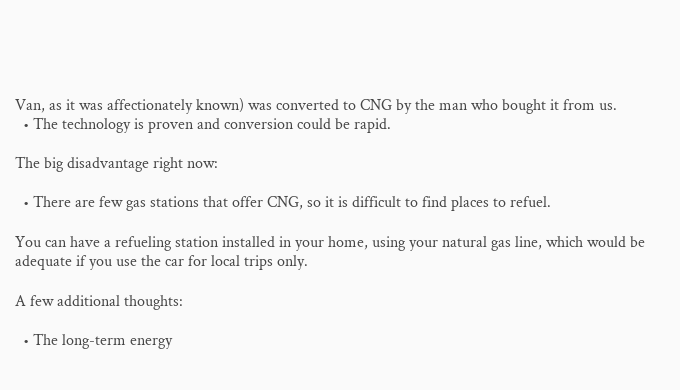Van, as it was affectionately known) was converted to CNG by the man who bought it from us.
  • The technology is proven and conversion could be rapid.

The big disadvantage right now:

  • There are few gas stations that offer CNG, so it is difficult to find places to refuel.

You can have a refueling station installed in your home, using your natural gas line, which would be adequate if you use the car for local trips only.

A few additional thoughts:

  • The long-term energy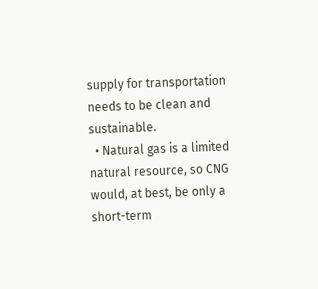supply for transportation needs to be clean and sustainable.
  • Natural gas is a limited natural resource, so CNG would, at best, be only a short-term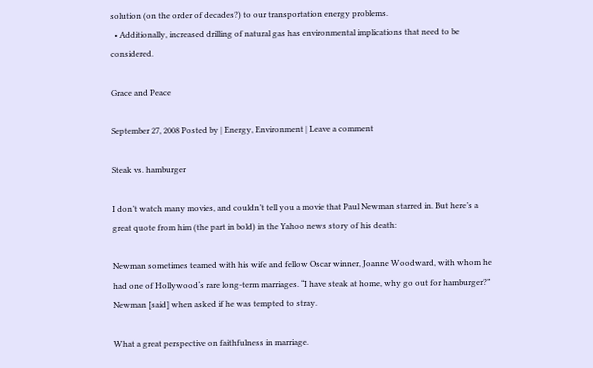solution (on the order of decades?) to our transportation energy problems.
  • Additionally, increased drilling of natural gas has environmental implications that need to be considered.

Grace and Peace

September 27, 2008 Posted by | Energy, Environment | Leave a comment

Steak vs. hamburger

I don’t watch many movies, and couldn’t tell you a movie that Paul Newman starred in. But here’s a great quote from him (the part in bold) in the Yahoo news story of his death:

Newman sometimes teamed with his wife and fellow Oscar winner, Joanne Woodward, with whom he had one of Hollywood‘s rare long-term marriages. “I have steak at home, why go out for hamburger?” Newman [said] when asked if he was tempted to stray.

What a great perspective on faithfulness in marriage.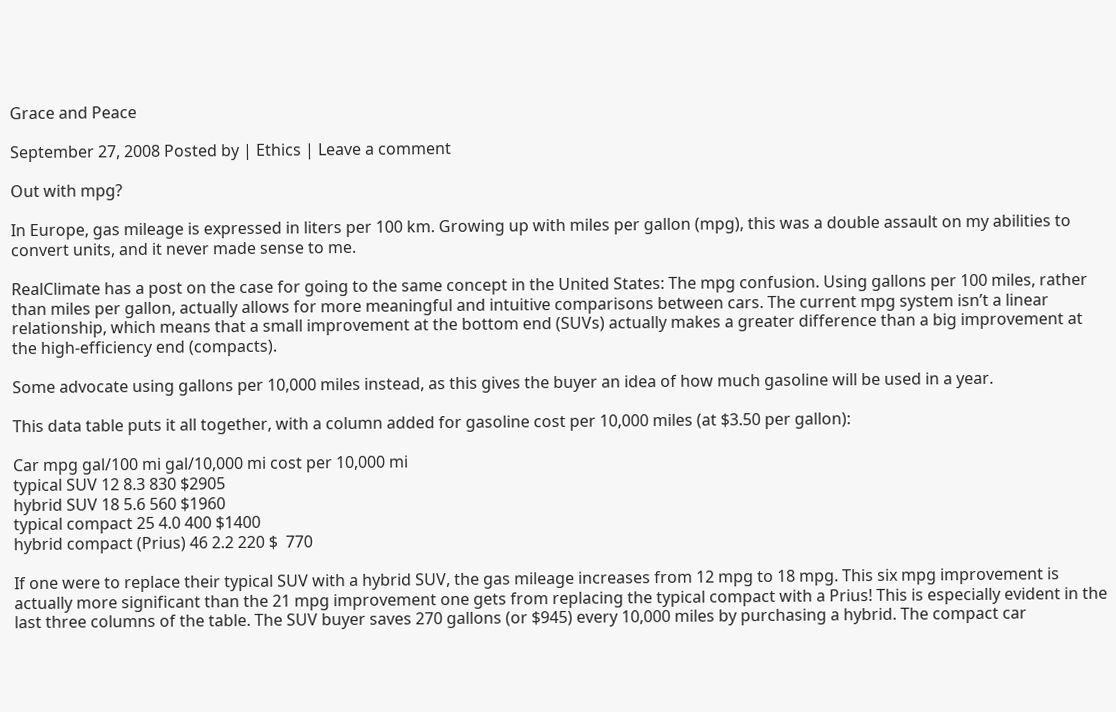Grace and Peace

September 27, 2008 Posted by | Ethics | Leave a comment

Out with mpg?

In Europe, gas mileage is expressed in liters per 100 km. Growing up with miles per gallon (mpg), this was a double assault on my abilities to convert units, and it never made sense to me.

RealClimate has a post on the case for going to the same concept in the United States: The mpg confusion. Using gallons per 100 miles, rather than miles per gallon, actually allows for more meaningful and intuitive comparisons between cars. The current mpg system isn’t a linear relationship, which means that a small improvement at the bottom end (SUVs) actually makes a greater difference than a big improvement at the high-efficiency end (compacts).

Some advocate using gallons per 10,000 miles instead, as this gives the buyer an idea of how much gasoline will be used in a year.

This data table puts it all together, with a column added for gasoline cost per 10,000 miles (at $3.50 per gallon):

Car mpg gal/100 mi gal/10,000 mi cost per 10,000 mi
typical SUV 12 8.3 830 $2905
hybrid SUV 18 5.6 560 $1960
typical compact 25 4.0 400 $1400
hybrid compact (Prius) 46 2.2 220 $  770

If one were to replace their typical SUV with a hybrid SUV, the gas mileage increases from 12 mpg to 18 mpg. This six mpg improvement is actually more significant than the 21 mpg improvement one gets from replacing the typical compact with a Prius! This is especially evident in the last three columns of the table. The SUV buyer saves 270 gallons (or $945) every 10,000 miles by purchasing a hybrid. The compact car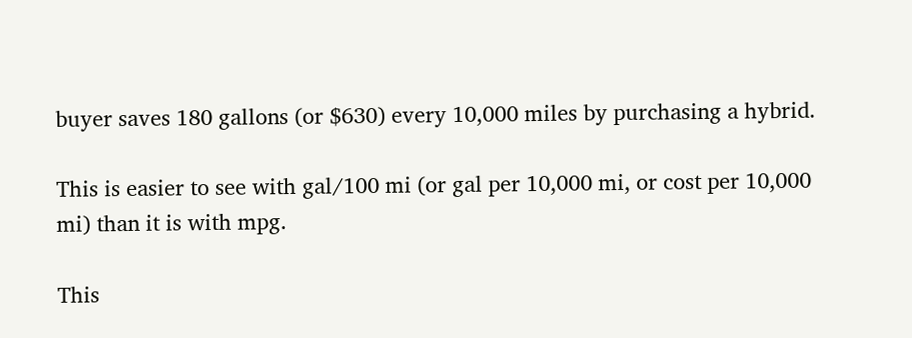buyer saves 180 gallons (or $630) every 10,000 miles by purchasing a hybrid.

This is easier to see with gal/100 mi (or gal per 10,000 mi, or cost per 10,000 mi) than it is with mpg.

This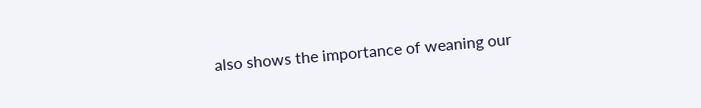also shows the importance of weaning our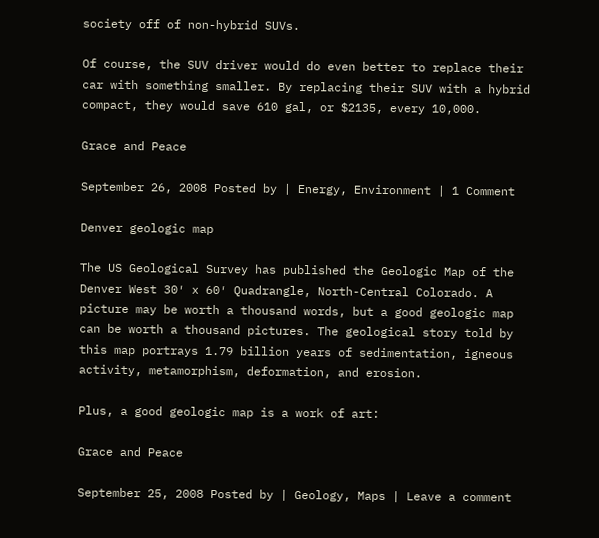society off of non-hybrid SUVs.

Of course, the SUV driver would do even better to replace their car with something smaller. By replacing their SUV with a hybrid compact, they would save 610 gal, or $2135, every 10,000.

Grace and Peace

September 26, 2008 Posted by | Energy, Environment | 1 Comment

Denver geologic map

The US Geological Survey has published the Geologic Map of the Denver West 30′ x 60′ Quadrangle, North-Central Colorado. A picture may be worth a thousand words, but a good geologic map can be worth a thousand pictures. The geological story told by this map portrays 1.79 billion years of sedimentation, igneous activity, metamorphism, deformation, and erosion.

Plus, a good geologic map is a work of art:

Grace and Peace

September 25, 2008 Posted by | Geology, Maps | Leave a comment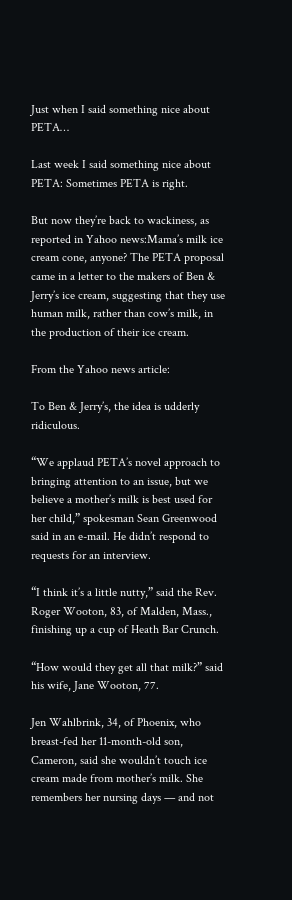Just when I said something nice about PETA…

Last week I said something nice about PETA: Sometimes PETA is right.

But now they’re back to wackiness, as reported in Yahoo news:Mama’s milk ice cream cone, anyone? The PETA proposal came in a letter to the makers of Ben & Jerry’s ice cream, suggesting that they use human milk, rather than cow’s milk, in the production of their ice cream.

From the Yahoo news article:

To Ben & Jerry’s, the idea is udderly ridiculous.

“We applaud PETA’s novel approach to bringing attention to an issue, but we believe a mother’s milk is best used for her child,” spokesman Sean Greenwood said in an e-mail. He didn’t respond to requests for an interview.

“I think it’s a little nutty,” said the Rev. Roger Wooton, 83, of Malden, Mass., finishing up a cup of Heath Bar Crunch.

“How would they get all that milk?” said his wife, Jane Wooton, 77.

Jen Wahlbrink, 34, of Phoenix, who breast-fed her 11-month-old son, Cameron, said she wouldn’t touch ice cream made from mother’s milk. She remembers her nursing days — and not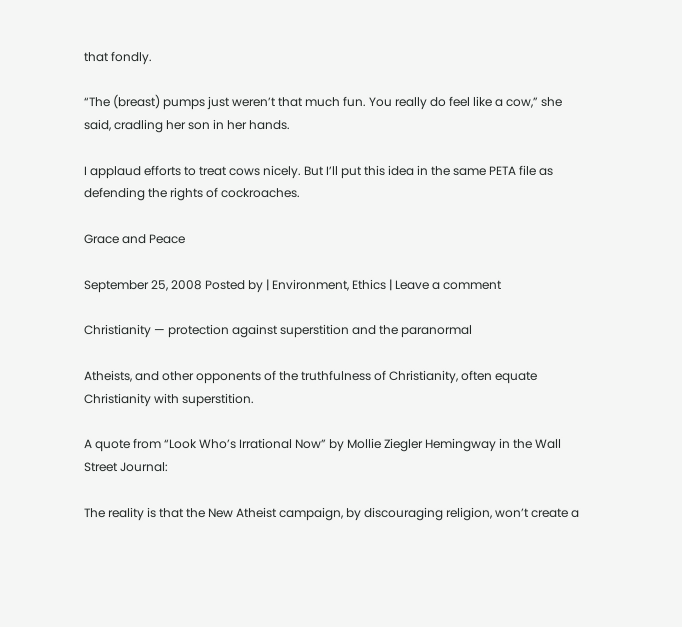that fondly.

“The (breast) pumps just weren’t that much fun. You really do feel like a cow,” she said, cradling her son in her hands.

I applaud efforts to treat cows nicely. But I’ll put this idea in the same PETA file as defending the rights of cockroaches.

Grace and Peace

September 25, 2008 Posted by | Environment, Ethics | Leave a comment

Christianity — protection against superstition and the paranormal

Atheists, and other opponents of the truthfulness of Christianity, often equate Christianity with superstition.

A quote from “Look Who’s Irrational Now” by Mollie Ziegler Hemingway in the Wall Street Journal:

The reality is that the New Atheist campaign, by discouraging religion, won’t create a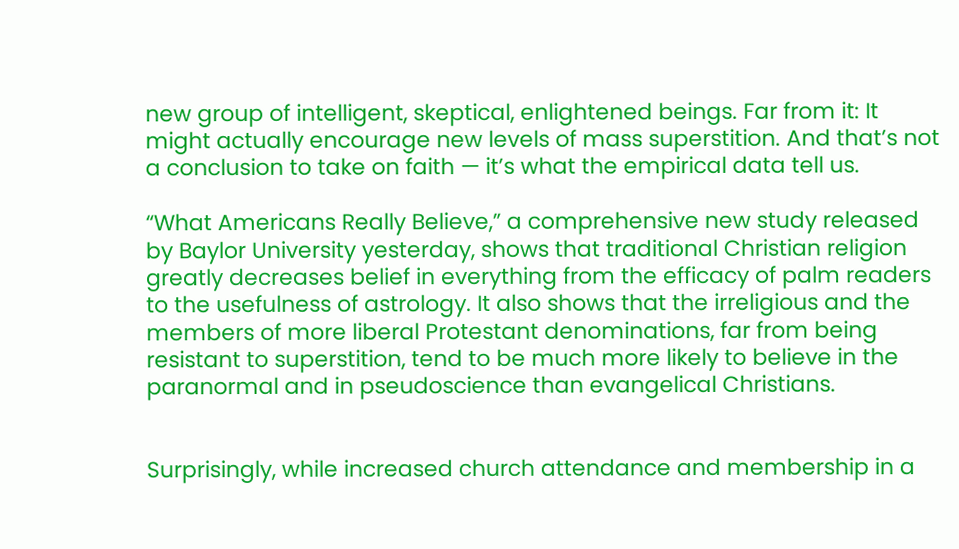new group of intelligent, skeptical, enlightened beings. Far from it: It might actually encourage new levels of mass superstition. And that’s not a conclusion to take on faith — it’s what the empirical data tell us.

“What Americans Really Believe,” a comprehensive new study released by Baylor University yesterday, shows that traditional Christian religion greatly decreases belief in everything from the efficacy of palm readers to the usefulness of astrology. It also shows that the irreligious and the members of more liberal Protestant denominations, far from being resistant to superstition, tend to be much more likely to believe in the paranormal and in pseudoscience than evangelical Christians.


Surprisingly, while increased church attendance and membership in a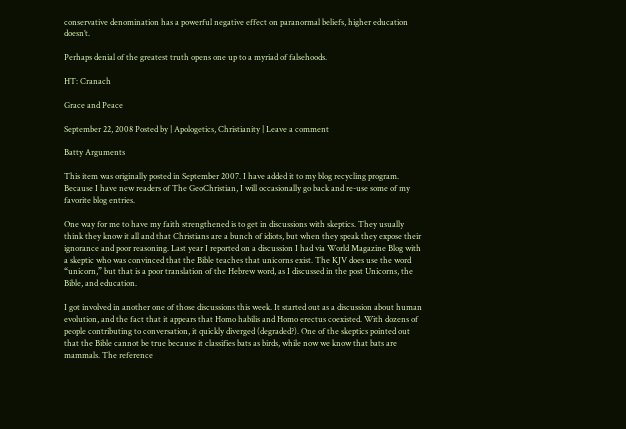conservative denomination has a powerful negative effect on paranormal beliefs, higher education doesn’t.

Perhaps denial of the greatest truth opens one up to a myriad of falsehoods.

HT: Cranach

Grace and Peace

September 22, 2008 Posted by | Apologetics, Christianity | Leave a comment

Batty Arguments

This item was originally posted in September 2007. I have added it to my blog recycling program. Because I have new readers of The GeoChristian, I will occasionally go back and re-use some of my favorite blog entries.

One way for me to have my faith strengthened is to get in discussions with skeptics. They usually think they know it all and that Christians are a bunch of idiots, but when they speak they expose their ignorance and poor reasoning. Last year I reported on a discussion I had via World Magazine Blog with a skeptic who was convinced that the Bible teaches that unicorns exist. The KJV does use the word “unicorn,” but that is a poor translation of the Hebrew word, as I discussed in the post Unicorns, the Bible, and education.

I got involved in another one of those discussions this week. It started out as a discussion about human evolution, and the fact that it appears that Homo habilis and Homo erectus coexisted. With dozens of people contributing to conversation, it quickly diverged (degraded?). One of the skeptics pointed out that the Bible cannot be true because it classifies bats as birds, while now we know that bats are mammals. The reference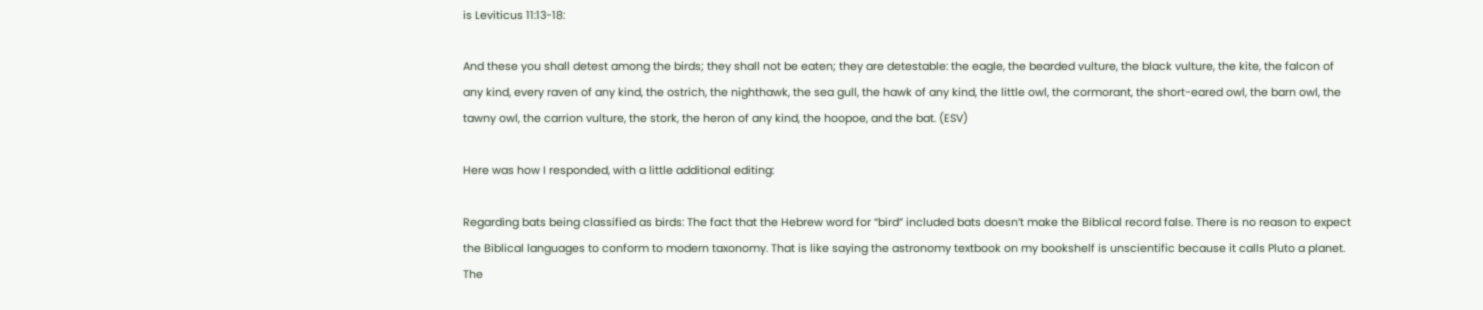is Leviticus 11:13-18:

And these you shall detest among the birds; they shall not be eaten; they are detestable: the eagle, the bearded vulture, the black vulture, the kite, the falcon of any kind, every raven of any kind, the ostrich, the nighthawk, the sea gull, the hawk of any kind, the little owl, the cormorant, the short-eared owl, the barn owl, the tawny owl, the carrion vulture, the stork, the heron of any kind, the hoopoe, and the bat. (ESV)

Here was how I responded, with a little additional editing:

Regarding bats being classified as birds: The fact that the Hebrew word for “bird” included bats doesn’t make the Biblical record false. There is no reason to expect the Biblical languages to conform to modern taxonomy. That is like saying the astronomy textbook on my bookshelf is unscientific because it calls Pluto a planet. The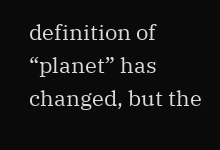definition of “planet” has changed, but the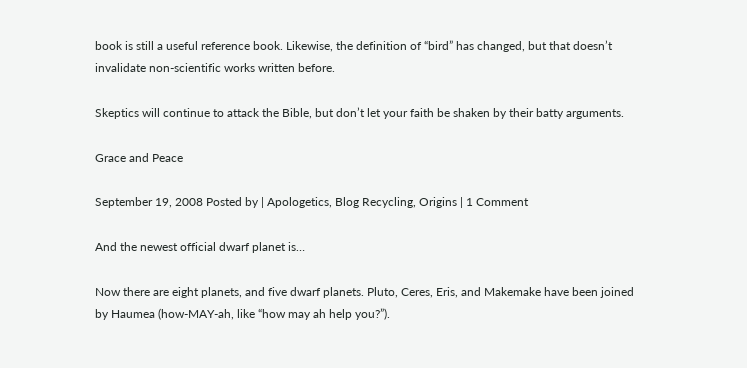book is still a useful reference book. Likewise, the definition of “bird” has changed, but that doesn’t invalidate non-scientific works written before.

Skeptics will continue to attack the Bible, but don’t let your faith be shaken by their batty arguments.

Grace and Peace

September 19, 2008 Posted by | Apologetics, Blog Recycling, Origins | 1 Comment

And the newest official dwarf planet is…

Now there are eight planets, and five dwarf planets. Pluto, Ceres, Eris, and Makemake have been joined by Haumea (how-MAY-ah, like “how may ah help you?”).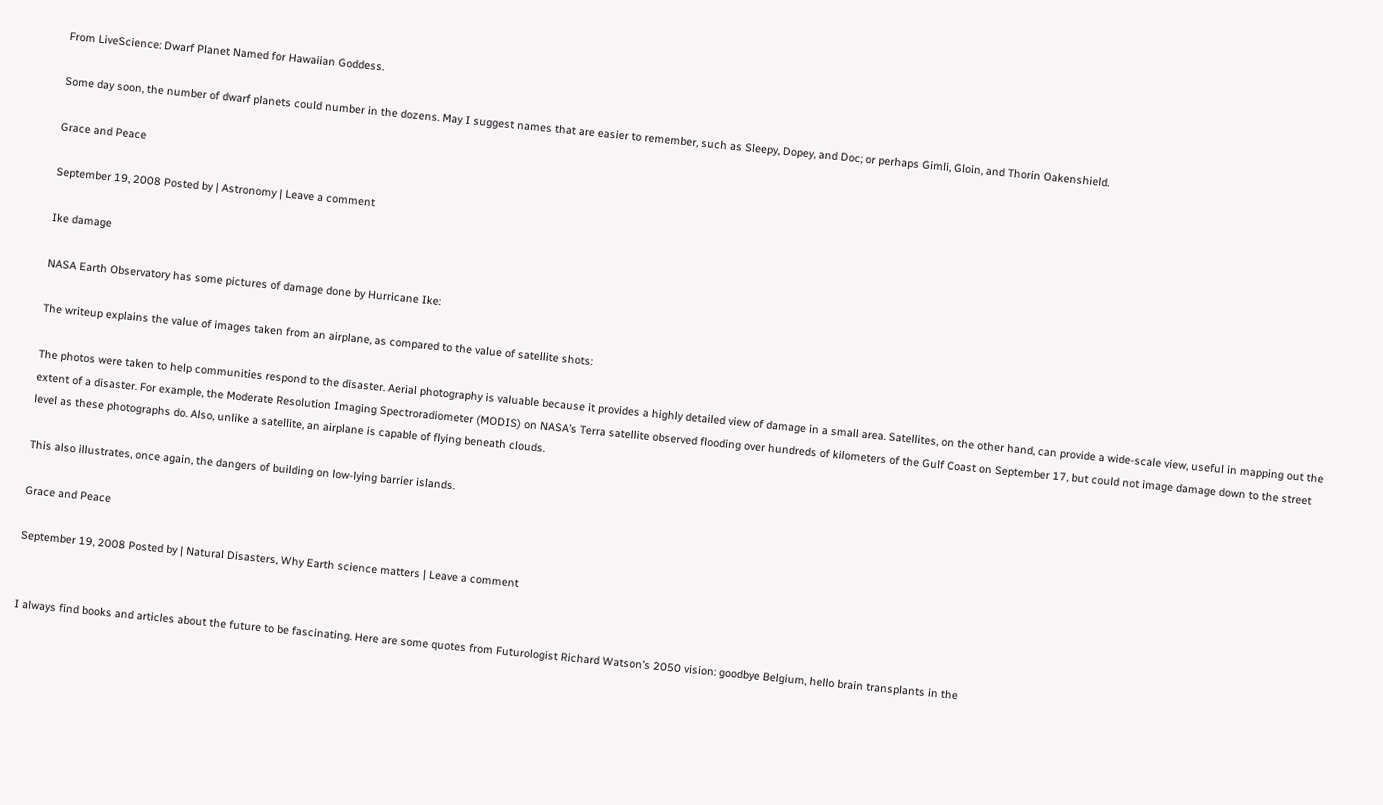From LiveScience: Dwarf Planet Named for Hawaiian Goddess.

Some day soon, the number of dwarf planets could number in the dozens. May I suggest names that are easier to remember, such as Sleepy, Dopey, and Doc; or perhaps Gimli, Gloin, and Thorin Oakenshield.

Grace and Peace

September 19, 2008 Posted by | Astronomy | Leave a comment

Ike damage

NASA Earth Observatory has some pictures of damage done by Hurricane Ike:

The writeup explains the value of images taken from an airplane, as compared to the value of satellite shots:

The photos were taken to help communities respond to the disaster. Aerial photography is valuable because it provides a highly detailed view of damage in a small area. Satellites, on the other hand, can provide a wide-scale view, useful in mapping out the extent of a disaster. For example, the Moderate Resolution Imaging Spectroradiometer (MODIS) on NASA’s Terra satellite observed flooding over hundreds of kilometers of the Gulf Coast on September 17, but could not image damage down to the street level as these photographs do. Also, unlike a satellite, an airplane is capable of flying beneath clouds.

This also illustrates, once again, the dangers of building on low-lying barrier islands.

Grace and Peace

September 19, 2008 Posted by | Natural Disasters, Why Earth science matters | Leave a comment


I always find books and articles about the future to be fascinating. Here are some quotes from Futurologist Richard Watson’s 2050 vision: goodbye Belgium, hello brain transplants in the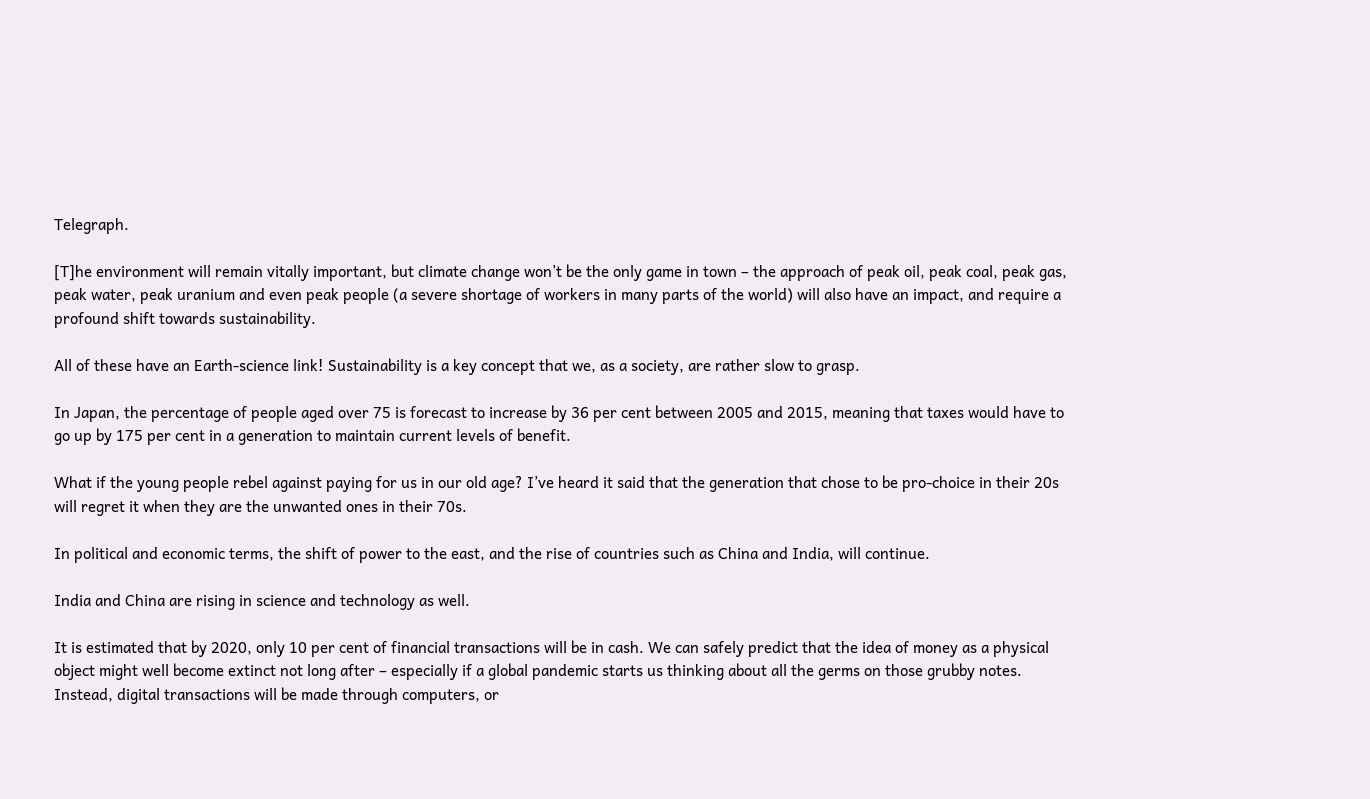Telegraph.

[T]he environment will remain vitally important, but climate change won’t be the only game in town – the approach of peak oil, peak coal, peak gas, peak water, peak uranium and even peak people (a severe shortage of workers in many parts of the world) will also have an impact, and require a profound shift towards sustainability.

All of these have an Earth-science link! Sustainability is a key concept that we, as a society, are rather slow to grasp.

In Japan, the percentage of people aged over 75 is forecast to increase by 36 per cent between 2005 and 2015, meaning that taxes would have to go up by 175 per cent in a generation to maintain current levels of benefit.

What if the young people rebel against paying for us in our old age? I’ve heard it said that the generation that chose to be pro-choice in their 20s will regret it when they are the unwanted ones in their 70s.

In political and economic terms, the shift of power to the east, and the rise of countries such as China and India, will continue.

India and China are rising in science and technology as well.

It is estimated that by 2020, only 10 per cent of financial transactions will be in cash. We can safely predict that the idea of money as a physical object might well become extinct not long after – especially if a global pandemic starts us thinking about all the germs on those grubby notes. Instead, digital transactions will be made through computers, or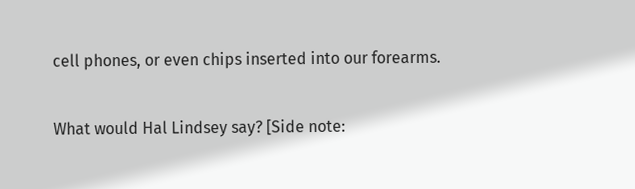cell phones, or even chips inserted into our forearms.

What would Hal Lindsey say? [Side note: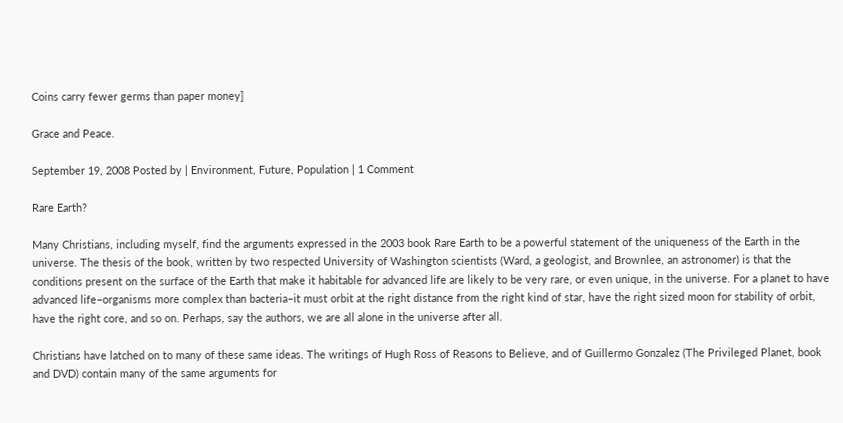Coins carry fewer germs than paper money]

Grace and Peace.

September 19, 2008 Posted by | Environment, Future, Population | 1 Comment

Rare Earth?

Many Christians, including myself, find the arguments expressed in the 2003 book Rare Earth to be a powerful statement of the uniqueness of the Earth in the universe. The thesis of the book, written by two respected University of Washington scientists (Ward, a geologist, and Brownlee, an astronomer) is that the conditions present on the surface of the Earth that make it habitable for advanced life are likely to be very rare, or even unique, in the universe. For a planet to have advanced life–organisms more complex than bacteria–it must orbit at the right distance from the right kind of star, have the right sized moon for stability of orbit, have the right core, and so on. Perhaps, say the authors, we are all alone in the universe after all.

Christians have latched on to many of these same ideas. The writings of Hugh Ross of Reasons to Believe, and of Guillermo Gonzalez (The Privileged Planet, book and DVD) contain many of the same arguments for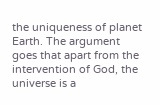the uniqueness of planet Earth. The argument goes that apart from the intervention of God, the universe is a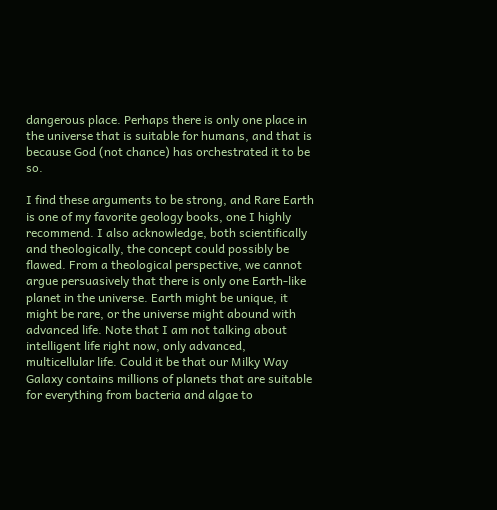dangerous place. Perhaps there is only one place in the universe that is suitable for humans, and that is because God (not chance) has orchestrated it to be so.

I find these arguments to be strong, and Rare Earth is one of my favorite geology books, one I highly recommend. I also acknowledge, both scientifically and theologically, the concept could possibly be flawed. From a theological perspective, we cannot argue persuasively that there is only one Earth-like planet in the universe. Earth might be unique, it might be rare, or the universe might abound with advanced life. Note that I am not talking about intelligent life right now, only advanced, multicellular life. Could it be that our Milky Way Galaxy contains millions of planets that are suitable for everything from bacteria and algae to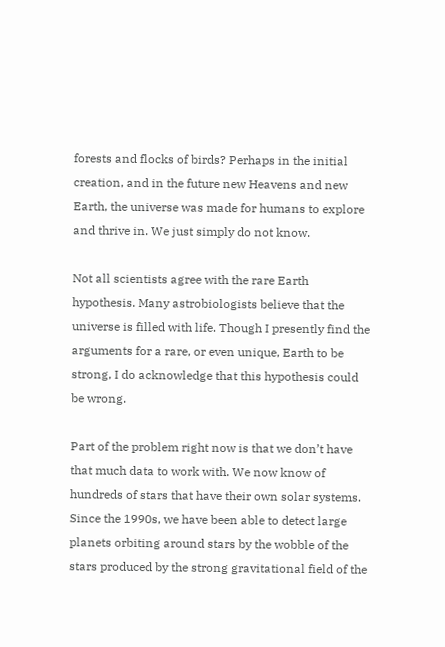forests and flocks of birds? Perhaps in the initial creation, and in the future new Heavens and new Earth, the universe was made for humans to explore and thrive in. We just simply do not know.

Not all scientists agree with the rare Earth hypothesis. Many astrobiologists believe that the universe is filled with life. Though I presently find the arguments for a rare, or even unique, Earth to be strong, I do acknowledge that this hypothesis could be wrong.

Part of the problem right now is that we don’t have that much data to work with. We now know of hundreds of stars that have their own solar systems. Since the 1990s, we have been able to detect large planets orbiting around stars by the wobble of the stars produced by the strong gravitational field of the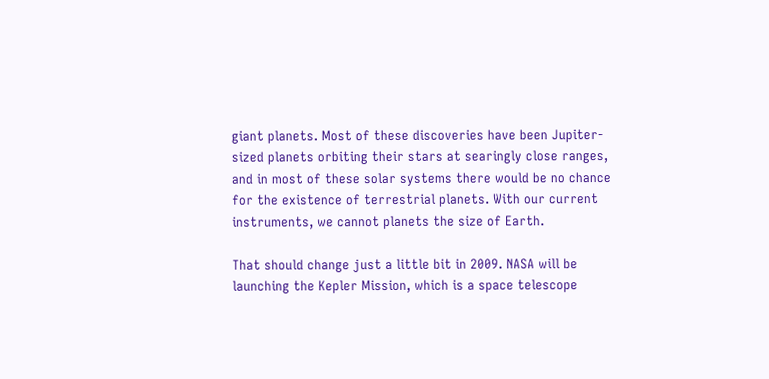giant planets. Most of these discoveries have been Jupiter-sized planets orbiting their stars at searingly close ranges, and in most of these solar systems there would be no chance for the existence of terrestrial planets. With our current instruments, we cannot planets the size of Earth.

That should change just a little bit in 2009. NASA will be launching the Kepler Mission, which is a space telescope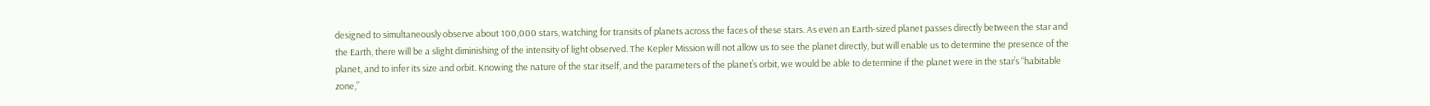designed to simultaneously observe about 100,000 stars, watching for transits of planets across the faces of these stars. As even an Earth-sized planet passes directly between the star and the Earth, there will be a slight diminishing of the intensity of light observed. The Kepler Mission will not allow us to see the planet directly, but will enable us to determine the presence of the planet, and to infer its size and orbit. Knowing the nature of the star itself, and the parameters of the planet’s orbit, we would be able to determine if the planet were in the star’s “habitable zone,”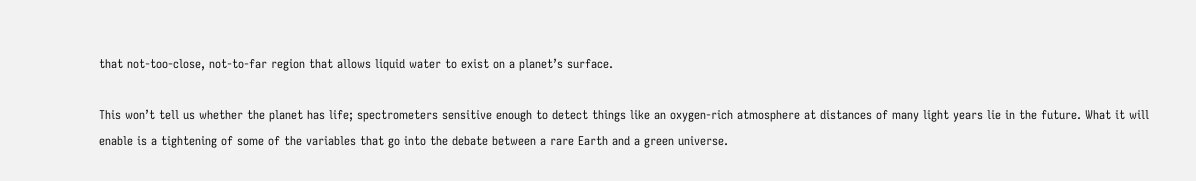that not-too-close, not-to-far region that allows liquid water to exist on a planet’s surface.

This won’t tell us whether the planet has life; spectrometers sensitive enough to detect things like an oxygen-rich atmosphere at distances of many light years lie in the future. What it will enable is a tightening of some of the variables that go into the debate between a rare Earth and a green universe.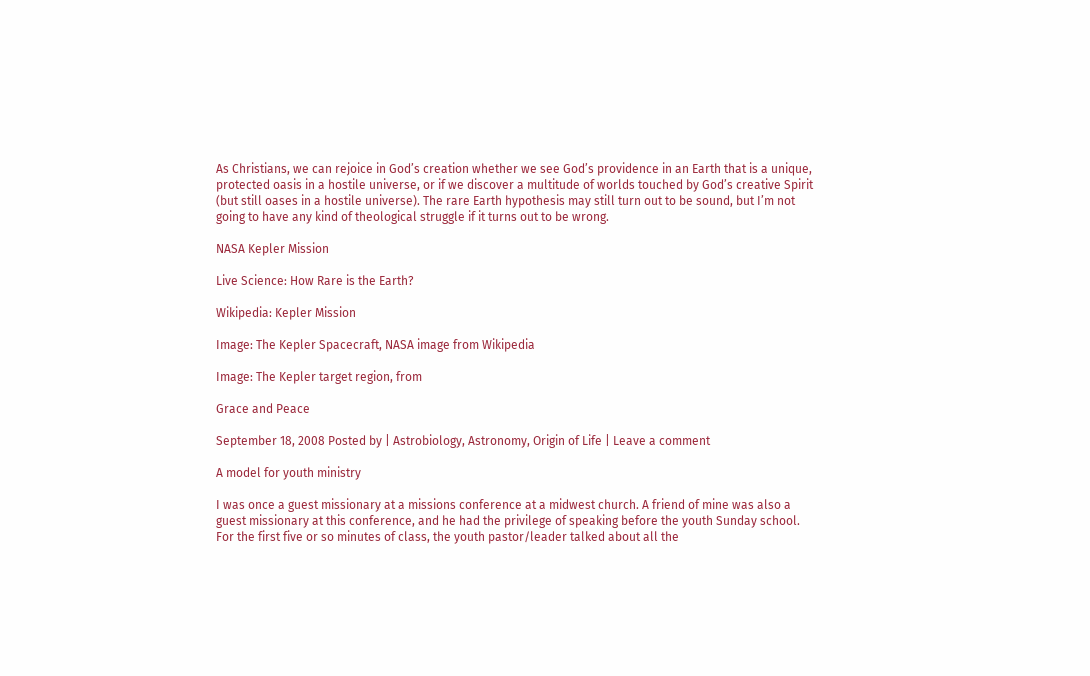As Christians, we can rejoice in God’s creation whether we see God’s providence in an Earth that is a unique,  protected oasis in a hostile universe, or if we discover a multitude of worlds touched by God’s creative Spirit (but still oases in a hostile universe). The rare Earth hypothesis may still turn out to be sound, but I’m not going to have any kind of theological struggle if it turns out to be wrong.

NASA Kepler Mission

Live Science: How Rare is the Earth?

Wikipedia: Kepler Mission

Image: The Kepler Spacecraft, NASA image from Wikipedia

Image: The Kepler target region, from

Grace and Peace

September 18, 2008 Posted by | Astrobiology, Astronomy, Origin of Life | Leave a comment

A model for youth ministry

I was once a guest missionary at a missions conference at a midwest church. A friend of mine was also a guest missionary at this conference, and he had the privilege of speaking before the youth Sunday school. For the first five or so minutes of class, the youth pastor/leader talked about all the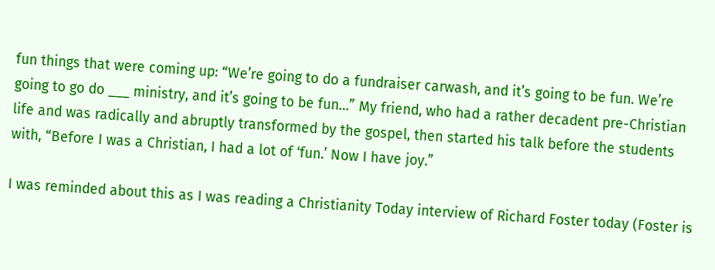fun things that were coming up: “We’re going to do a fundraiser carwash, and it’s going to be fun. We’re going to go do ___ ministry, and it’s going to be fun…” My friend, who had a rather decadent pre-Christian life and was radically and abruptly transformed by the gospel, then started his talk before the students with, “Before I was a Christian, I had a lot of ‘fun.’ Now I have joy.”

I was reminded about this as I was reading a Christianity Today interview of Richard Foster today (Foster is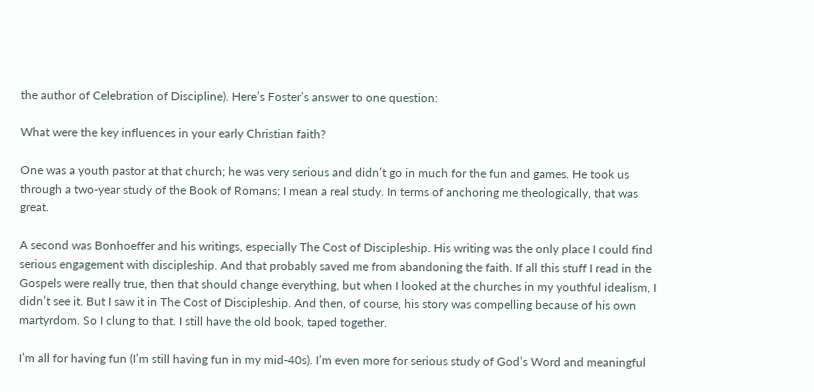the author of Celebration of Discipline). Here’s Foster’s answer to one question:

What were the key influences in your early Christian faith?

One was a youth pastor at that church; he was very serious and didn’t go in much for the fun and games. He took us through a two-year study of the Book of Romans; I mean a real study. In terms of anchoring me theologically, that was great.

A second was Bonhoeffer and his writings, especially The Cost of Discipleship. His writing was the only place I could find serious engagement with discipleship. And that probably saved me from abandoning the faith. If all this stuff I read in the Gospels were really true, then that should change everything, but when I looked at the churches in my youthful idealism, I didn’t see it. But I saw it in The Cost of Discipleship. And then, of course, his story was compelling because of his own martyrdom. So I clung to that. I still have the old book, taped together.

I’m all for having fun (I’m still having fun in my mid-40s). I’m even more for serious study of God’s Word and meaningful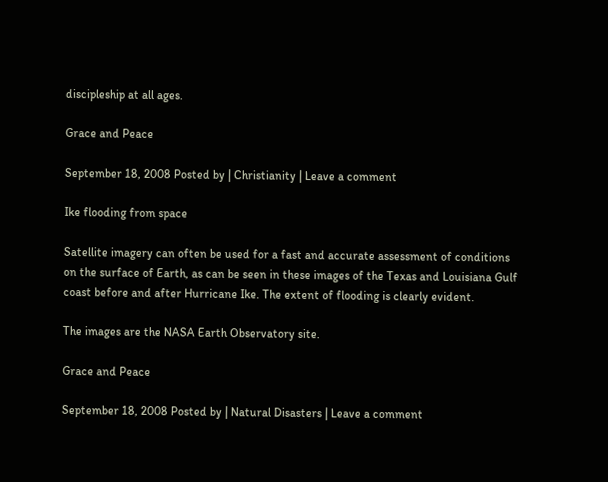discipleship at all ages.

Grace and Peace

September 18, 2008 Posted by | Christianity | Leave a comment

Ike flooding from space

Satellite imagery can often be used for a fast and accurate assessment of conditions on the surface of Earth, as can be seen in these images of the Texas and Louisiana Gulf coast before and after Hurricane Ike. The extent of flooding is clearly evident.

The images are the NASA Earth Observatory site.

Grace and Peace

September 18, 2008 Posted by | Natural Disasters | Leave a comment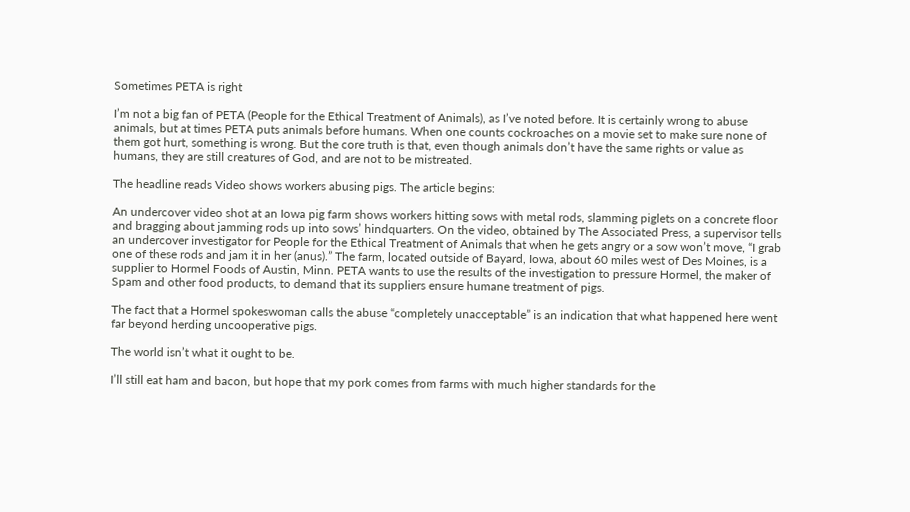Sometimes PETA is right

I’m not a big fan of PETA (People for the Ethical Treatment of Animals), as I’ve noted before. It is certainly wrong to abuse animals, but at times PETA puts animals before humans. When one counts cockroaches on a movie set to make sure none of them got hurt, something is wrong. But the core truth is that, even though animals don’t have the same rights or value as humans, they are still creatures of God, and are not to be mistreated.

The headline reads Video shows workers abusing pigs. The article begins:

An undercover video shot at an Iowa pig farm shows workers hitting sows with metal rods, slamming piglets on a concrete floor and bragging about jamming rods up into sows’ hindquarters. On the video, obtained by The Associated Press, a supervisor tells an undercover investigator for People for the Ethical Treatment of Animals that when he gets angry or a sow won’t move, “I grab one of these rods and jam it in her (anus).” The farm, located outside of Bayard, Iowa, about 60 miles west of Des Moines, is a supplier to Hormel Foods of Austin, Minn. PETA wants to use the results of the investigation to pressure Hormel, the maker of Spam and other food products, to demand that its suppliers ensure humane treatment of pigs.

The fact that a Hormel spokeswoman calls the abuse “completely unacceptable” is an indication that what happened here went far beyond herding uncooperative pigs.

The world isn’t what it ought to be.

I’ll still eat ham and bacon, but hope that my pork comes from farms with much higher standards for the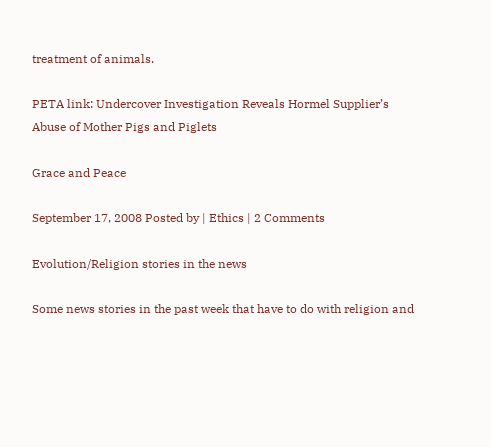treatment of animals.

PETA link: Undercover Investigation Reveals Hormel Supplier’s Abuse of Mother Pigs and Piglets

Grace and Peace

September 17, 2008 Posted by | Ethics | 2 Comments

Evolution/Religion stories in the news

Some news stories in the past week that have to do with religion and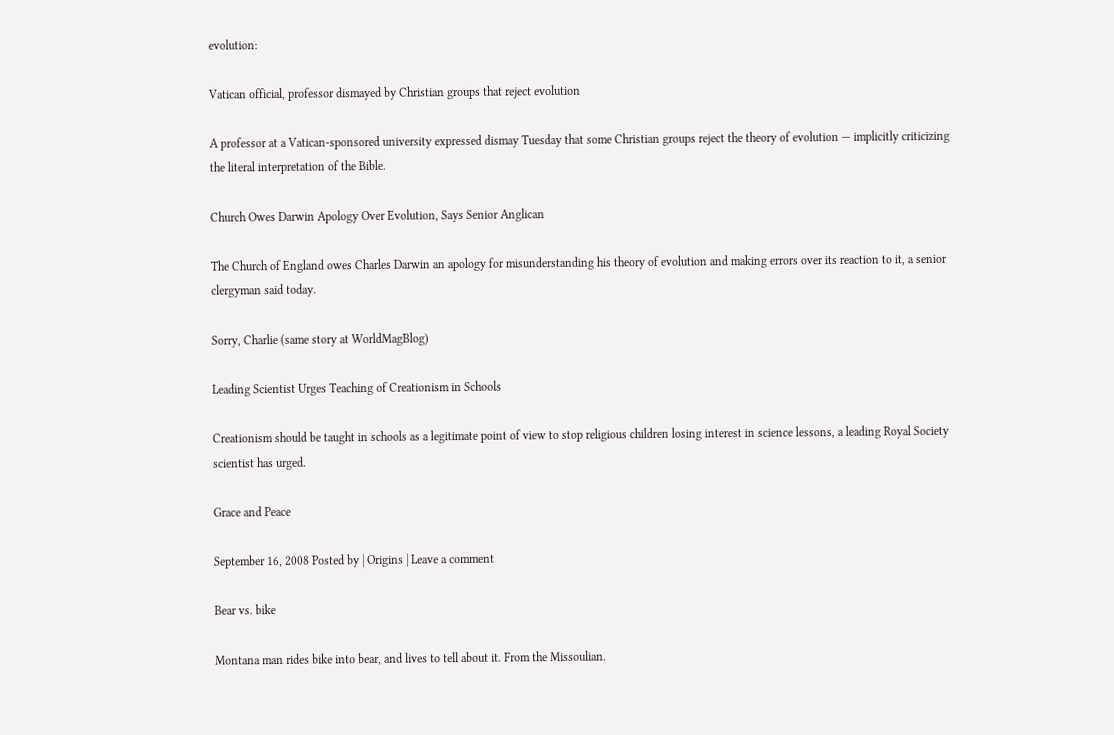evolution:

Vatican official, professor dismayed by Christian groups that reject evolution

A professor at a Vatican-sponsored university expressed dismay Tuesday that some Christian groups reject the theory of evolution — implicitly criticizing the literal interpretation of the Bible.

Church Owes Darwin Apology Over Evolution, Says Senior Anglican

The Church of England owes Charles Darwin an apology for misunderstanding his theory of evolution and making errors over its reaction to it, a senior clergyman said today.

Sorry, Charlie (same story at WorldMagBlog)

Leading Scientist Urges Teaching of Creationism in Schools

Creationism should be taught in schools as a legitimate point of view to stop religious children losing interest in science lessons, a leading Royal Society scientist has urged.

Grace and Peace

September 16, 2008 Posted by | Origins | Leave a comment

Bear vs. bike

Montana man rides bike into bear, and lives to tell about it. From the Missoulian.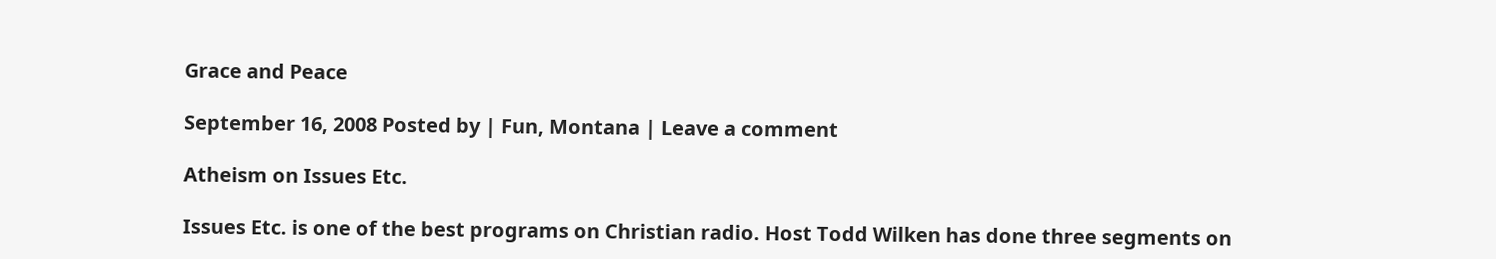Grace and Peace

September 16, 2008 Posted by | Fun, Montana | Leave a comment

Atheism on Issues Etc.

Issues Etc. is one of the best programs on Christian radio. Host Todd Wilken has done three segments on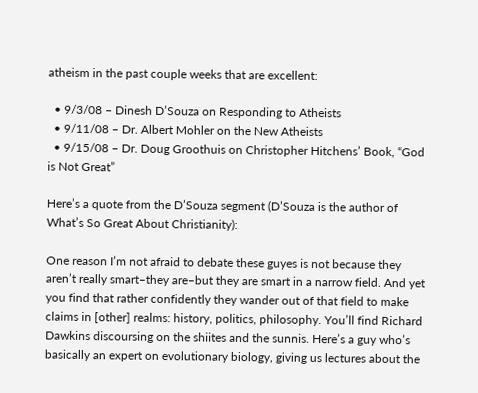atheism in the past couple weeks that are excellent:

  • 9/3/08 – Dinesh D’Souza on Responding to Atheists
  • 9/11/08 – Dr. Albert Mohler on the New Atheists
  • 9/15/08 – Dr. Doug Groothuis on Christopher Hitchens’ Book, “God is Not Great”

Here’s a quote from the D’Souza segment (D’Souza is the author of What’s So Great About Christianity):

One reason I’m not afraid to debate these guyes is not because they aren’t really smart–they are–but they are smart in a narrow field. And yet you find that rather confidently they wander out of that field to make claims in [other] realms: history, politics, philosophy. You’ll find Richard Dawkins discoursing on the shiites and the sunnis. Here’s a guy who’s basically an expert on evolutionary biology, giving us lectures about the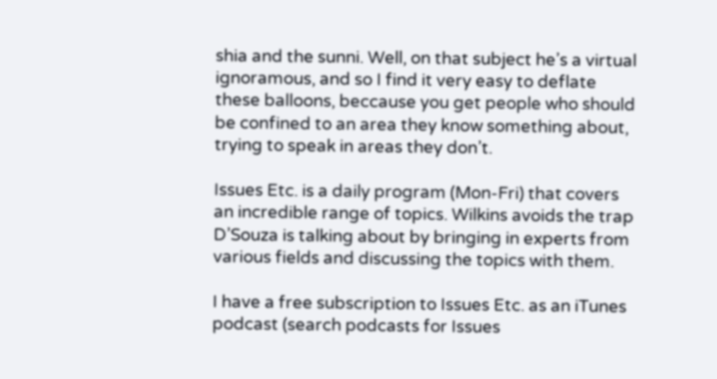shia and the sunni. Well, on that subject he’s a virtual ignoramous, and so I find it very easy to deflate these balloons, beccause you get people who should be confined to an area they know something about, trying to speak in areas they don’t.

Issues Etc. is a daily program (Mon-Fri) that covers an incredible range of topics. Wilkins avoids the trap D’Souza is talking about by bringing in experts from various fields and discussing the topics with them.

I have a free subscription to Issues Etc. as an iTunes podcast (search podcasts for Issues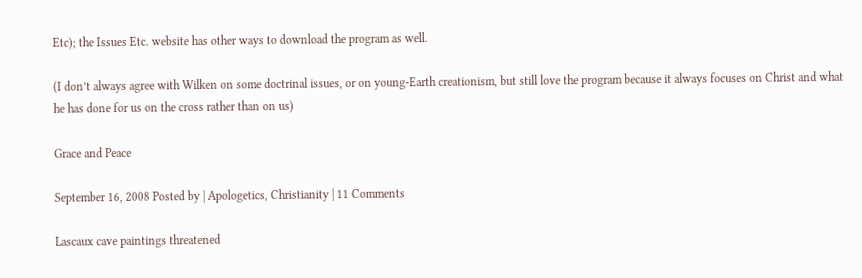Etc); the Issues Etc. website has other ways to download the program as well.

(I don’t always agree with Wilken on some doctrinal issues, or on young-Earth creationism, but still love the program because it always focuses on Christ and what he has done for us on the cross rather than on us)

Grace and Peace

September 16, 2008 Posted by | Apologetics, Christianity | 11 Comments

Lascaux cave paintings threatened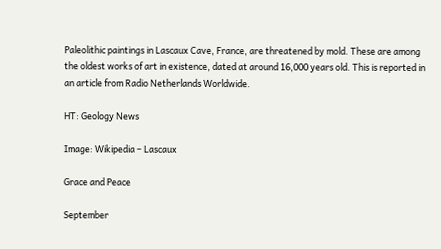Paleolithic paintings in Lascaux Cave, France, are threatened by mold. These are among the oldest works of art in existence, dated at around 16,000 years old. This is reported in an article from Radio Netherlands Worldwide.

HT: Geology News

Image: Wikipedia – Lascaux

Grace and Peace

September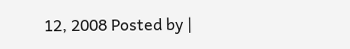12, 2008 Posted by |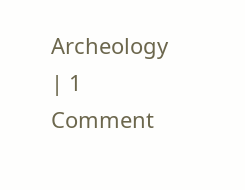Archeology | 1 Comment